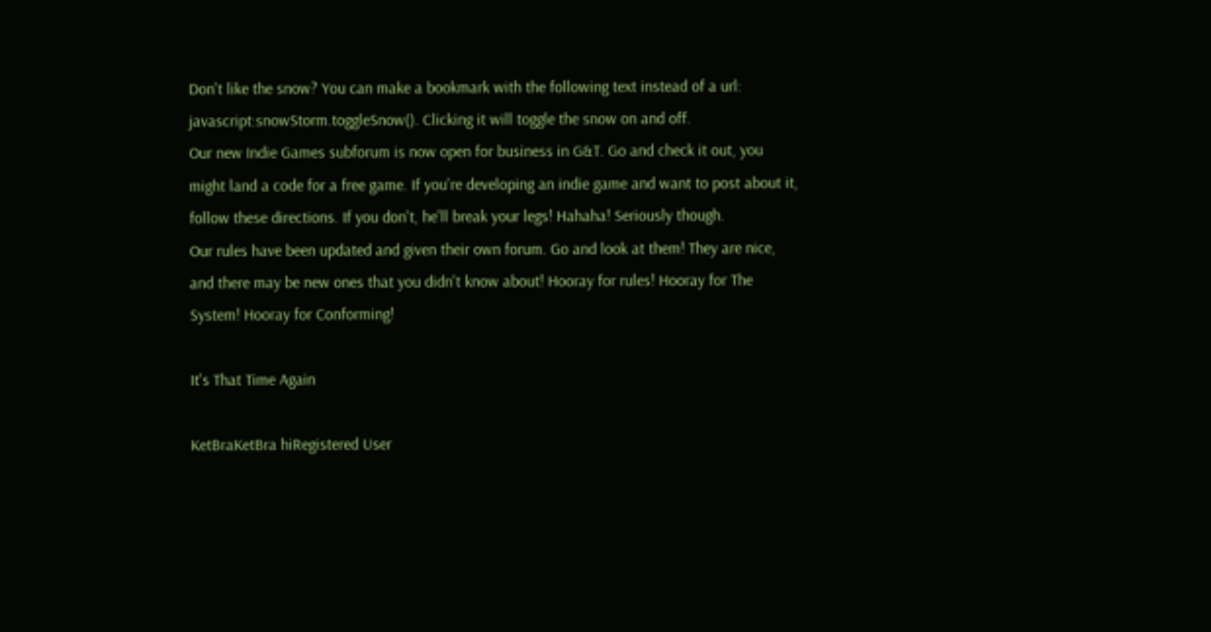Don't like the snow? You can make a bookmark with the following text instead of a url: javascript:snowStorm.toggleSnow(). Clicking it will toggle the snow on and off.
Our new Indie Games subforum is now open for business in G&T. Go and check it out, you might land a code for a free game. If you're developing an indie game and want to post about it, follow these directions. If you don't, he'll break your legs! Hahaha! Seriously though.
Our rules have been updated and given their own forum. Go and look at them! They are nice, and there may be new ones that you didn't know about! Hooray for rules! Hooray for The System! Hooray for Conforming!

It's That Time Again

KetBraKetBra hiRegistered User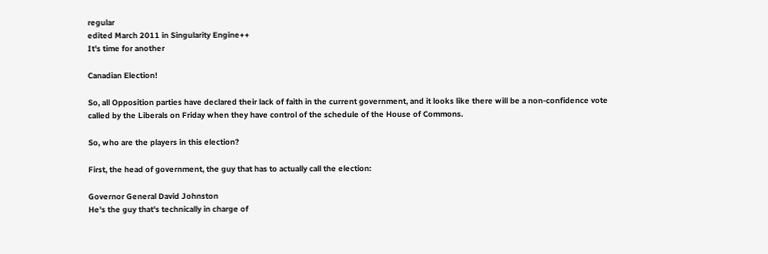regular
edited March 2011 in Singularity Engine++
It's time for another

Canadian Election!

So, all Opposition parties have declared their lack of faith in the current government, and it looks like there will be a non-confidence vote called by the Liberals on Friday when they have control of the schedule of the House of Commons.

So, who are the players in this election?

First, the head of government, the guy that has to actually call the election:

Governor General David Johnston
He's the guy that's technically in charge of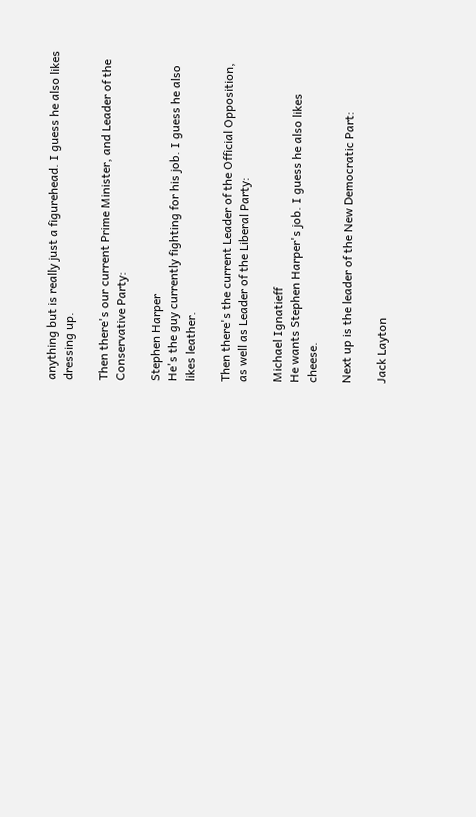anything but is really just a figurehead. I guess he also likes dressing up.

Then there's our current Prime Minister, and Leader of the Conservative Party:

Stephen Harper
He's the guy currently fighting for his job. I guess he also likes leather.

Then there's the current Leader of the Official Opposition, as well as Leader of the Liberal Party:

Michael Ignatieff
He wants Stephen Harper's job. I guess he also likes cheese.

Next up is the leader of the New Democratic Part:

Jack Layton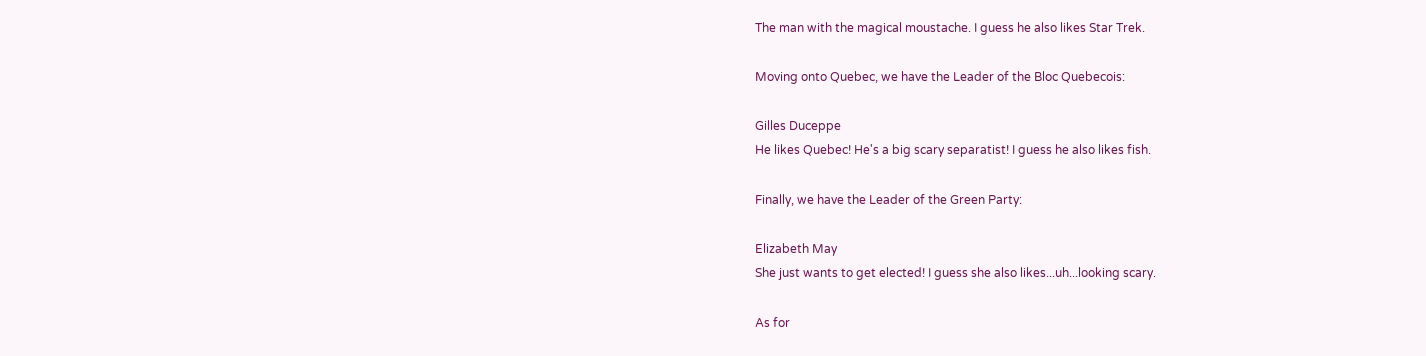The man with the magical moustache. I guess he also likes Star Trek.

Moving onto Quebec, we have the Leader of the Bloc Quebecois:

Gilles Duceppe
He likes Quebec! He's a big scary separatist! I guess he also likes fish.

Finally, we have the Leader of the Green Party:

Elizabeth May
She just wants to get elected! I guess she also likes...uh...looking scary.

As for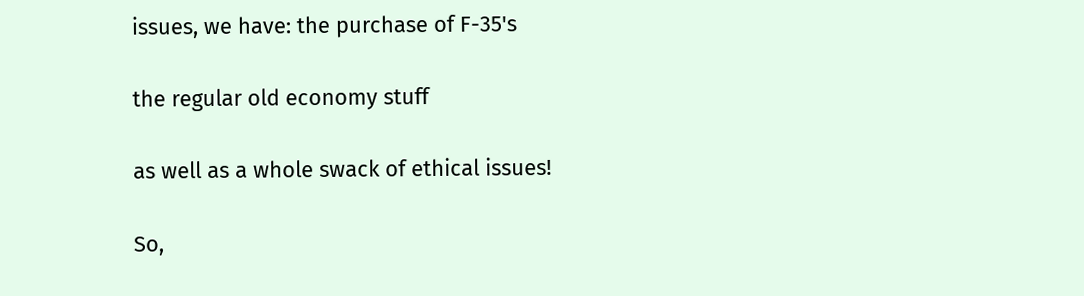issues, we have: the purchase of F-35's

the regular old economy stuff

as well as a whole swack of ethical issues!

So,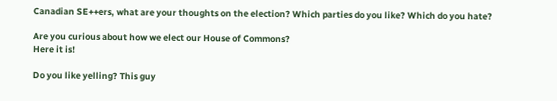Canadian SE++ers, what are your thoughts on the election? Which parties do you like? Which do you hate?

Are you curious about how we elect our House of Commons?
Here it is!

Do you like yelling? This guy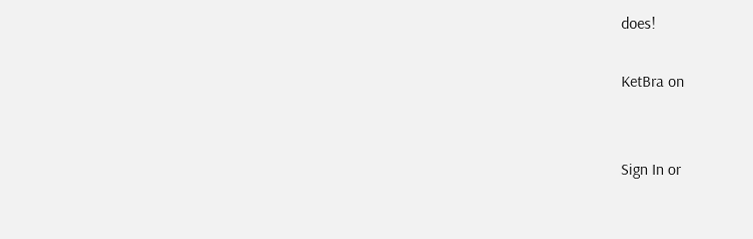does!

KetBra on


Sign In or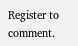Register to comment.